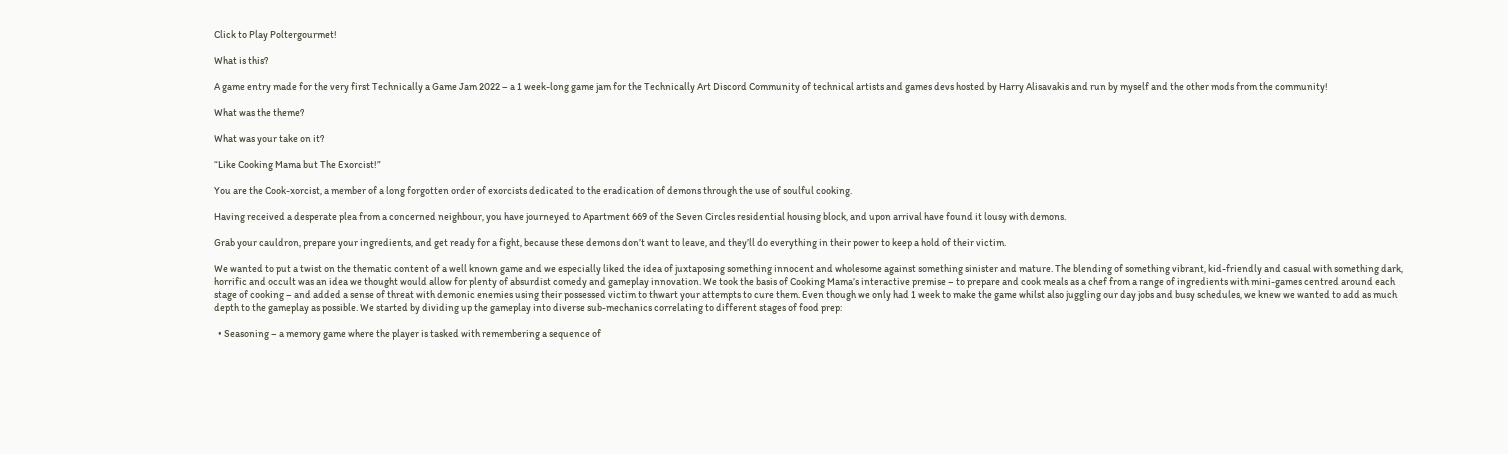Click to Play Poltergourmet!

What is this?

A game entry made for the very first Technically a Game Jam 2022 – a 1 week-long game jam for the Technically Art Discord Community of technical artists and games devs hosted by Harry Alisavakis and run by myself and the other mods from the community!

What was the theme?

What was your take on it?

“Like Cooking Mama but The Exorcist!”

You are the Cook-xorcist, a member of a long forgotten order of exorcists dedicated to the eradication of demons through the use of soulful cooking.

Having received a desperate plea from a concerned neighbour, you have journeyed to Apartment 669 of the Seven Circles residential housing block, and upon arrival have found it lousy with demons.

Grab your cauldron, prepare your ingredients, and get ready for a fight, because these demons don’t want to leave, and they’ll do everything in their power to keep a hold of their victim.

We wanted to put a twist on the thematic content of a well known game and we especially liked the idea of juxtaposing something innocent and wholesome against something sinister and mature. The blending of something vibrant, kid-friendly and casual with something dark, horrific and occult was an idea we thought would allow for plenty of absurdist comedy and gameplay innovation. We took the basis of Cooking Mama’s interactive premise – to prepare and cook meals as a chef from a range of ingredients with mini-games centred around each stage of cooking – and added a sense of threat with demonic enemies using their possessed victim to thwart your attempts to cure them. Even though we only had 1 week to make the game whilst also juggling our day jobs and busy schedules, we knew we wanted to add as much depth to the gameplay as possible. We started by dividing up the gameplay into diverse sub-mechanics correlating to different stages of food prep:

  • Seasoning – a memory game where the player is tasked with remembering a sequence of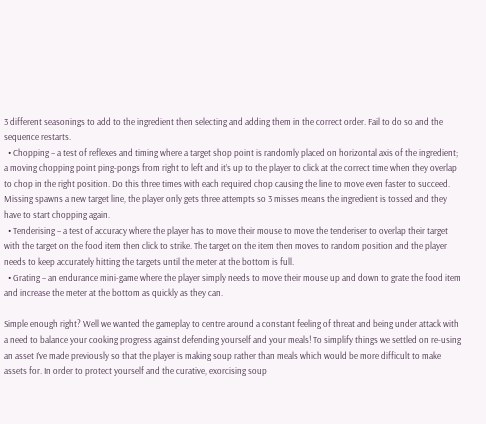3 different seasonings to add to the ingredient then selecting and adding them in the correct order. Fail to do so and the sequence restarts.
  • Chopping – a test of reflexes and timing where a target shop point is randomly placed on horizontal axis of the ingredient; a moving chopping point ping-pongs from right to left and it’s up to the player to click at the correct time when they overlap to chop in the right position. Do this three times with each required chop causing the line to move even faster to succeed. Missing spawns a new target line, the player only gets three attempts so 3 misses means the ingredient is tossed and they have to start chopping again.
  • Tenderising – a test of accuracy where the player has to move their mouse to move the tenderiser to overlap their target with the target on the food item then click to strike. The target on the item then moves to random position and the player needs to keep accurately hitting the targets until the meter at the bottom is full.
  • Grating – an endurance mini-game where the player simply needs to move their mouse up and down to grate the food item and increase the meter at the bottom as quickly as they can.

Simple enough right? Well we wanted the gameplay to centre around a constant feeling of threat and being under attack with a need to balance your cooking progress against defending yourself and your meals! To simplify things we settled on re-using an asset I’ve made previously so that the player is making soup rather than meals which would be more difficult to make assets for. In order to protect yourself and the curative, exorcising soup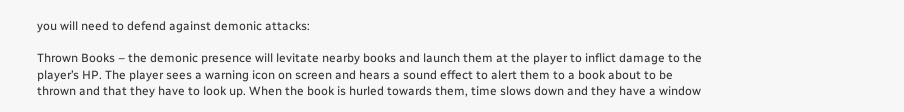you will need to defend against demonic attacks:

Thrown Books – the demonic presence will levitate nearby books and launch them at the player to inflict damage to the player’s HP. The player sees a warning icon on screen and hears a sound effect to alert them to a book about to be thrown and that they have to look up. When the book is hurled towards them, time slows down and they have a window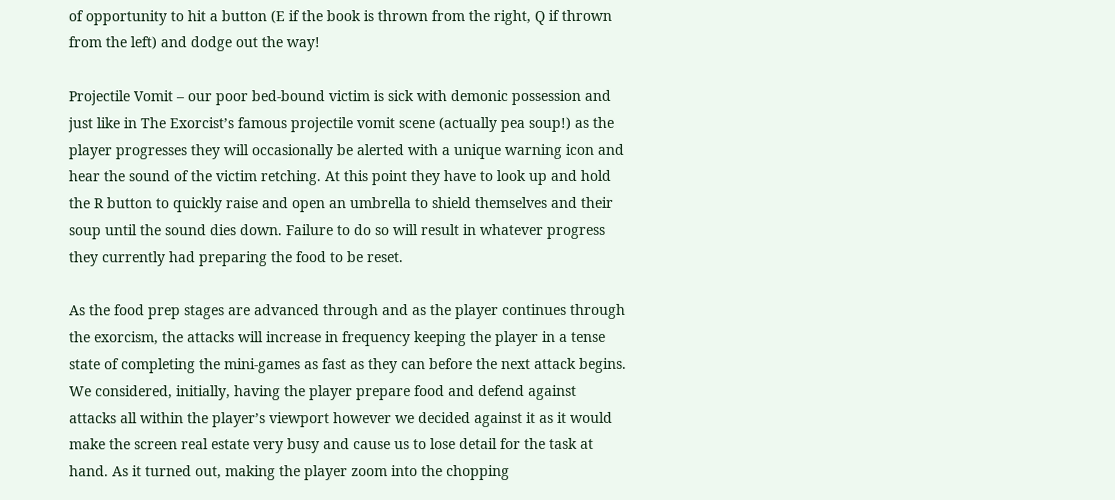of opportunity to hit a button (E if the book is thrown from the right, Q if thrown from the left) and dodge out the way!

Projectile Vomit – our poor bed-bound victim is sick with demonic possession and just like in The Exorcist’s famous projectile vomit scene (actually pea soup!) as the player progresses they will occasionally be alerted with a unique warning icon and hear the sound of the victim retching. At this point they have to look up and hold the R button to quickly raise and open an umbrella to shield themselves and their soup until the sound dies down. Failure to do so will result in whatever progress they currently had preparing the food to be reset.

As the food prep stages are advanced through and as the player continues through the exorcism, the attacks will increase in frequency keeping the player in a tense state of completing the mini-games as fast as they can before the next attack begins. We considered, initially, having the player prepare food and defend against attacks all within the player’s viewport however we decided against it as it would make the screen real estate very busy and cause us to lose detail for the task at hand. As it turned out, making the player zoom into the chopping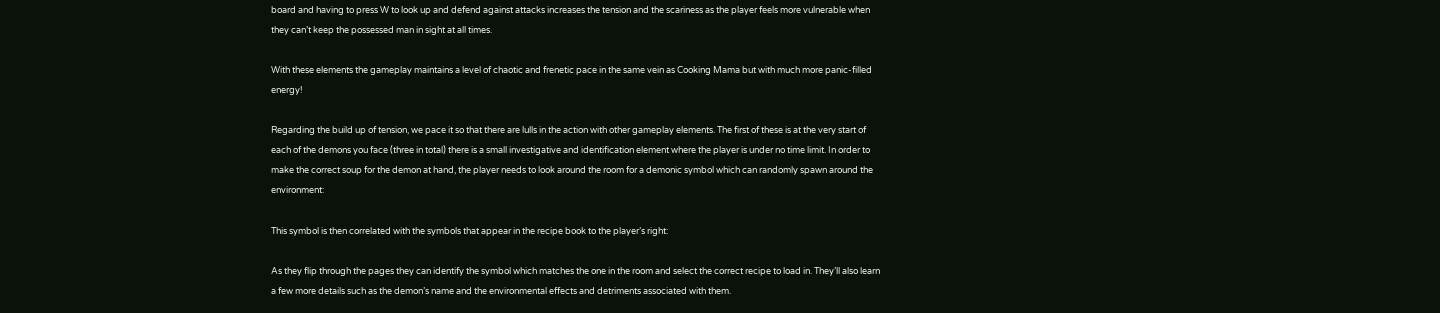board and having to press W to look up and defend against attacks increases the tension and the scariness as the player feels more vulnerable when they can’t keep the possessed man in sight at all times.

With these elements the gameplay maintains a level of chaotic and frenetic pace in the same vein as Cooking Mama but with much more panic-filled energy!

Regarding the build up of tension, we pace it so that there are lulls in the action with other gameplay elements. The first of these is at the very start of each of the demons you face (three in total) there is a small investigative and identification element where the player is under no time limit. In order to make the correct soup for the demon at hand, the player needs to look around the room for a demonic symbol which can randomly spawn around the environment:

This symbol is then correlated with the symbols that appear in the recipe book to the player’s right:

As they flip through the pages they can identify the symbol which matches the one in the room and select the correct recipe to load in. They’ll also learn a few more details such as the demon’s name and the environmental effects and detriments associated with them.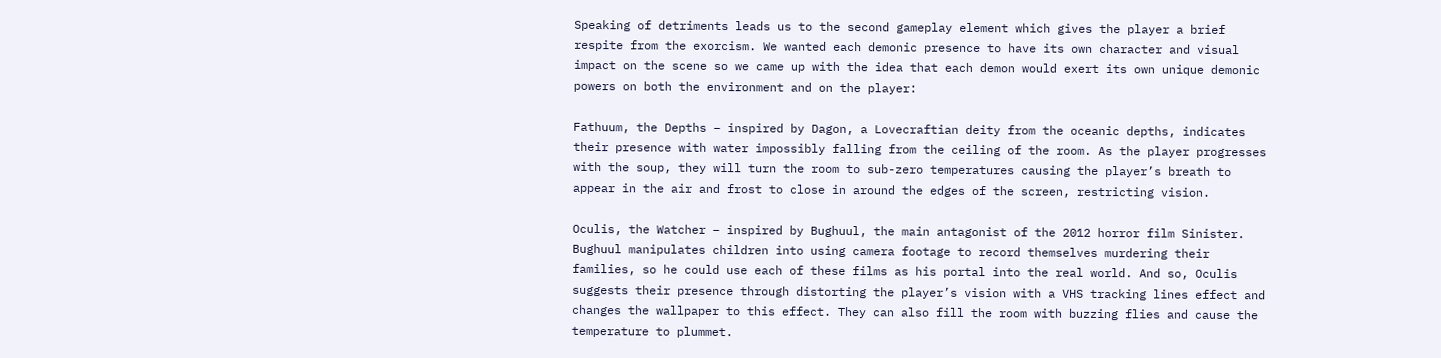Speaking of detriments leads us to the second gameplay element which gives the player a brief respite from the exorcism. We wanted each demonic presence to have its own character and visual impact on the scene so we came up with the idea that each demon would exert its own unique demonic powers on both the environment and on the player:

Fathuum, the Depths – inspired by Dagon, a Lovecraftian deity from the oceanic depths, indicates their presence with water impossibly falling from the ceiling of the room. As the player progresses with the soup, they will turn the room to sub-zero temperatures causing the player’s breath to appear in the air and frost to close in around the edges of the screen, restricting vision.

Oculis, the Watcher – inspired by Bughuul, the main antagonist of the 2012 horror film Sinister. Bughuul manipulates children into using camera footage to record themselves murdering their families, so he could use each of these films as his portal into the real world. And so, Oculis suggests their presence through distorting the player’s vision with a VHS tracking lines effect and changes the wallpaper to this effect. They can also fill the room with buzzing flies and cause the temperature to plummet.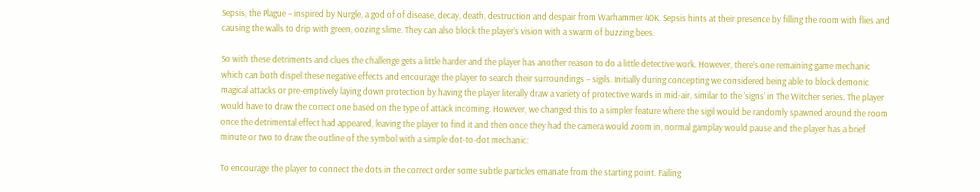Sepsis, the Plague – inspired by Nurgle, a god of of disease, decay, death, destruction and despair from Warhammer 40K. Sepsis hints at their presence by filling the room with flies and causing the walls to drip with green, oozing slime. They can also block the player’s vision with a swarm of buzzing bees.

So with these detriments and clues the challenge gets a little harder and the player has another reason to do a little detective work. However, there’s one remaining game mechanic which can both dispel these negative effects and encourage the player to search their surroundings – sigils. Initially during concepting we considered being able to block demonic magical attacks or pre-emptively laying down protection by having the player literally draw a variety of protective wards in mid-air, similar to the ‘signs’ in The Witcher series. The player would have to draw the correct one based on the type of attack incoming. However, we changed this to a simpler feature where the sigil would be randomly spawned around the room once the detrimental effect had appeared, leaving the player to find it and then once they had the camera would zoom in, normal gamplay would pause and the player has a brief minute or two to draw the outline of the symbol with a simple dot-to-dot mechanic:

To encourage the player to connect the dots in the correct order some subtle particles emanate from the starting point. Failing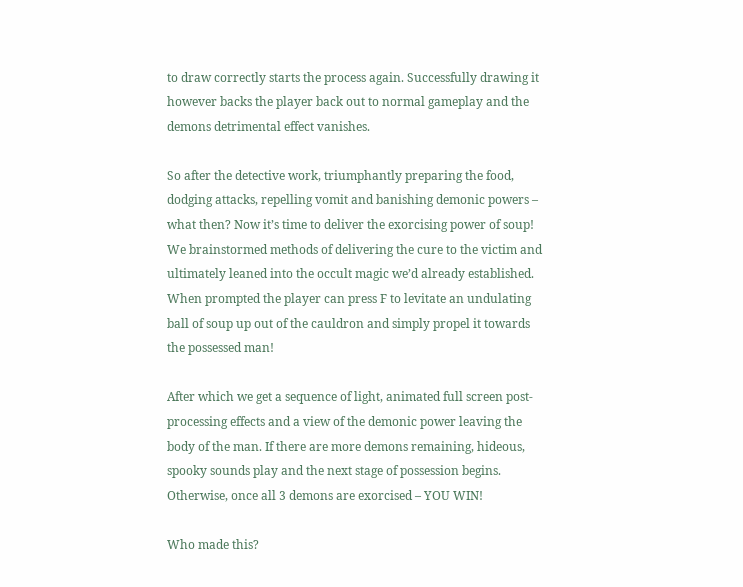to draw correctly starts the process again. Successfully drawing it however backs the player back out to normal gameplay and the demons detrimental effect vanishes.

So after the detective work, triumphantly preparing the food, dodging attacks, repelling vomit and banishing demonic powers – what then? Now it’s time to deliver the exorcising power of soup! We brainstormed methods of delivering the cure to the victim and ultimately leaned into the occult magic we’d already established. When prompted the player can press F to levitate an undulating ball of soup up out of the cauldron and simply propel it towards the possessed man!

After which we get a sequence of light, animated full screen post-processing effects and a view of the demonic power leaving the body of the man. If there are more demons remaining, hideous, spooky sounds play and the next stage of possession begins. Otherwise, once all 3 demons are exorcised – YOU WIN!

Who made this?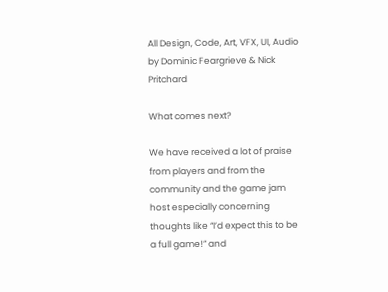All Design, Code, Art, VFX, UI, Audio by Dominic Feargrieve & Nick Pritchard

What comes next?

We have received a lot of praise from players and from the community and the game jam host especially concerning thoughts like “I’d expect this to be a full game!” and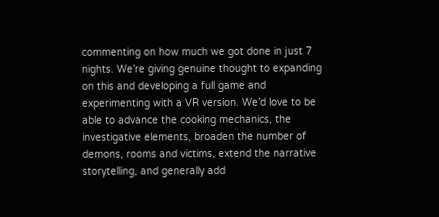commenting on how much we got done in just 7 nights. We’re giving genuine thought to expanding on this and developing a full game and experimenting with a VR version. We’d love to be able to advance the cooking mechanics, the investigative elements, broaden the number of demons, rooms and victims, extend the narrative storytelling, and generally add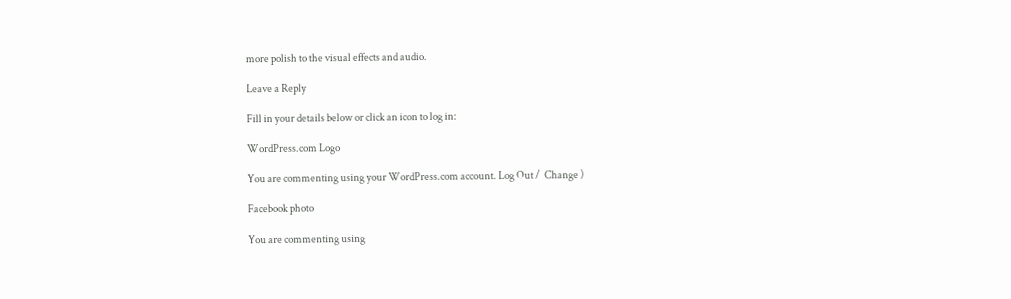more polish to the visual effects and audio.

Leave a Reply

Fill in your details below or click an icon to log in:

WordPress.com Logo

You are commenting using your WordPress.com account. Log Out /  Change )

Facebook photo

You are commenting using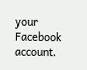your Facebook account.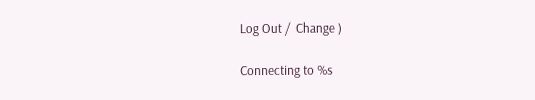Log Out /  Change )

Connecting to %s